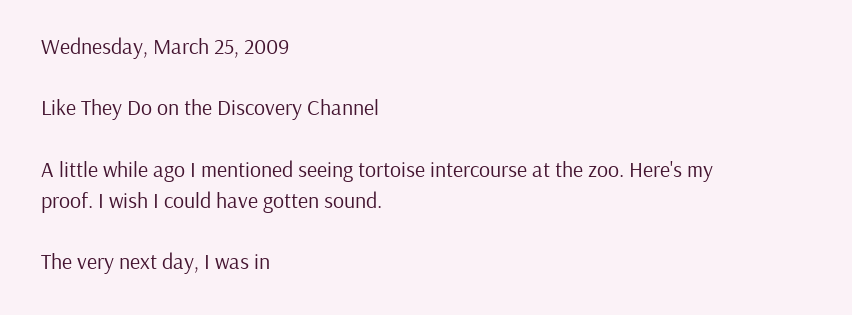Wednesday, March 25, 2009

Like They Do on the Discovery Channel

A little while ago I mentioned seeing tortoise intercourse at the zoo. Here's my proof. I wish I could have gotten sound.

The very next day, I was in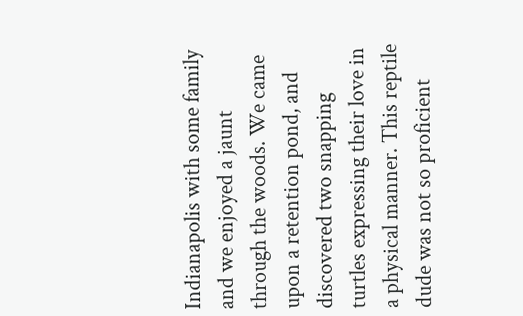Indianapolis with some family and we enjoyed a jaunt through the woods. We came upon a retention pond, and discovered two snapping turtles expressing their love in a physical manner. This reptile dude was not so proficient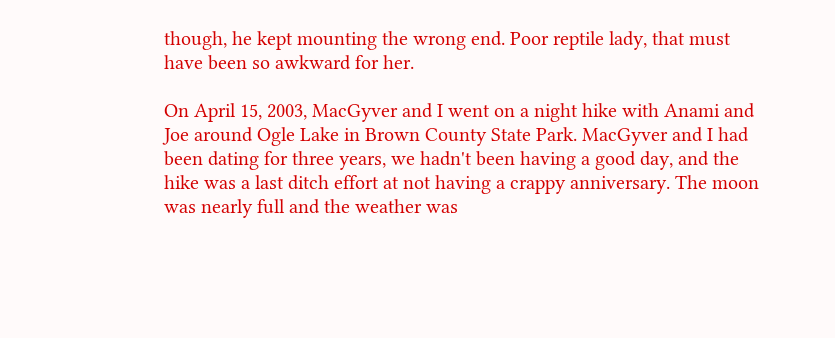though, he kept mounting the wrong end. Poor reptile lady, that must have been so awkward for her.

On April 15, 2003, MacGyver and I went on a night hike with Anami and Joe around Ogle Lake in Brown County State Park. MacGyver and I had been dating for three years, we hadn't been having a good day, and the hike was a last ditch effort at not having a crappy anniversary. The moon was nearly full and the weather was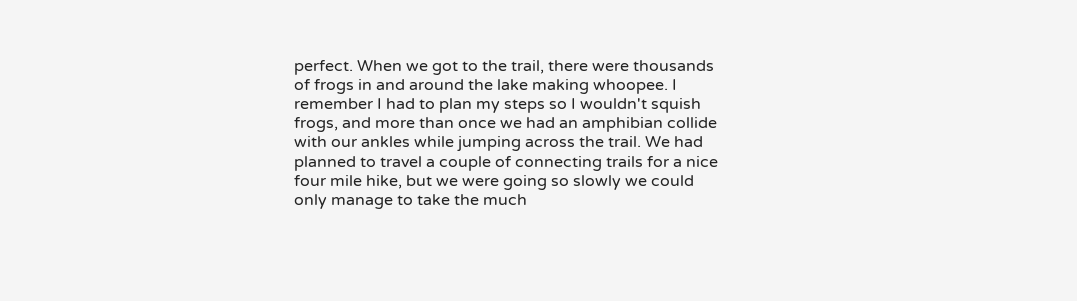perfect. When we got to the trail, there were thousands of frogs in and around the lake making whoopee. I remember I had to plan my steps so I wouldn't squish frogs, and more than once we had an amphibian collide with our ankles while jumping across the trail. We had planned to travel a couple of connecting trails for a nice four mile hike, but we were going so slowly we could only manage to take the much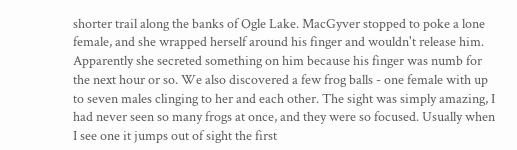shorter trail along the banks of Ogle Lake. MacGyver stopped to poke a lone female, and she wrapped herself around his finger and wouldn't release him. Apparently she secreted something on him because his finger was numb for the next hour or so. We also discovered a few frog balls - one female with up to seven males clinging to her and each other. The sight was simply amazing, I had never seen so many frogs at once, and they were so focused. Usually when I see one it jumps out of sight the first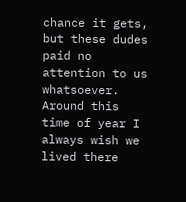chance it gets, but these dudes paid no attention to us whatsoever. Around this time of year I always wish we lived there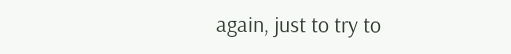again, just to try to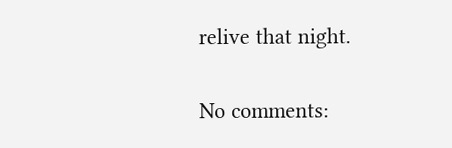relive that night.

No comments: